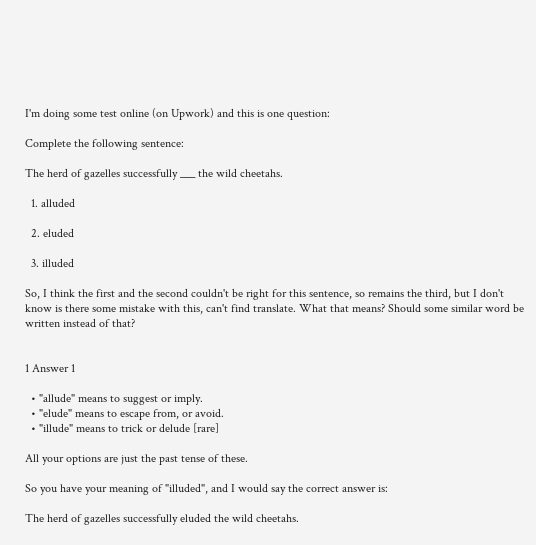I'm doing some test online (on Upwork) and this is one question:

Complete the following sentence:

The herd of gazelles successfully ___ the wild cheetahs.

  1. alluded

  2. eluded

  3. illuded

So, I think the first and the second couldn't be right for this sentence, so remains the third, but I don't know is there some mistake with this, can't find translate. What that means? Should some similar word be written instead of that?


1 Answer 1

  • "allude" means to suggest or imply.
  • "elude" means to escape from, or avoid.
  • "illude" means to trick or delude [rare]

All your options are just the past tense of these.

So you have your meaning of "illuded", and I would say the correct answer is:

The herd of gazelles successfully eluded the wild cheetahs.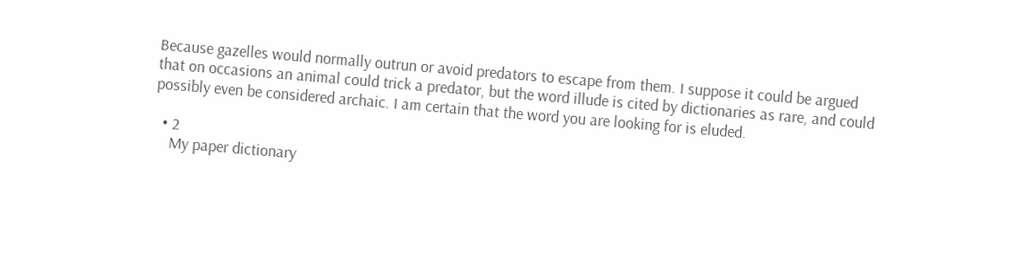Because gazelles would normally outrun or avoid predators to escape from them. I suppose it could be argued that on occasions an animal could trick a predator, but the word illude is cited by dictionaries as rare, and could possibly even be considered archaic. I am certain that the word you are looking for is eluded.

  • 2
    My paper dictionary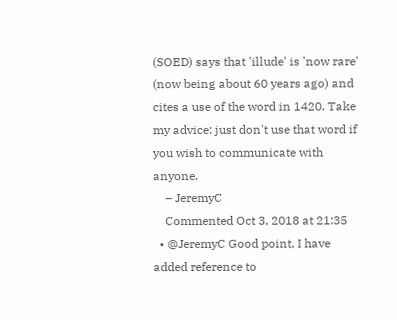(SOED) says that 'illude' is 'now rare' (now being about 60 years ago) and cites a use of the word in 1420. Take my advice: just don't use that word if you wish to communicate with anyone.
    – JeremyC
    Commented Oct 3, 2018 at 21:35
  • @JeremyC Good point, I have added reference to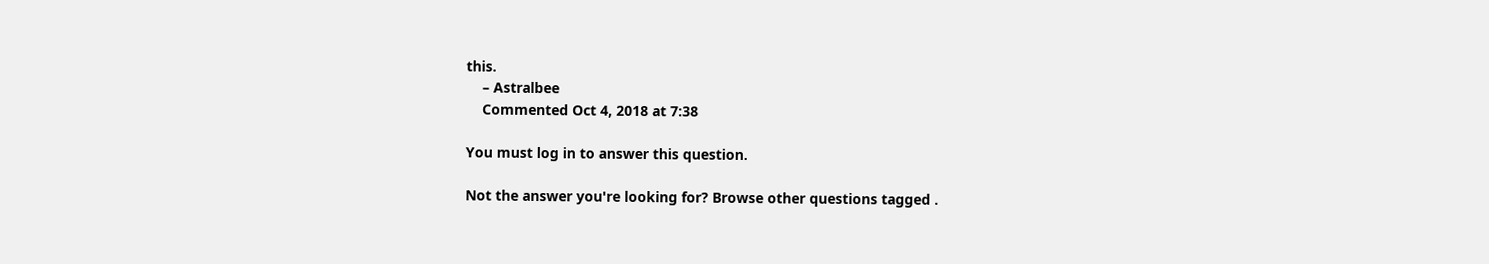this.
    – Astralbee
    Commented Oct 4, 2018 at 7:38

You must log in to answer this question.

Not the answer you're looking for? Browse other questions tagged .